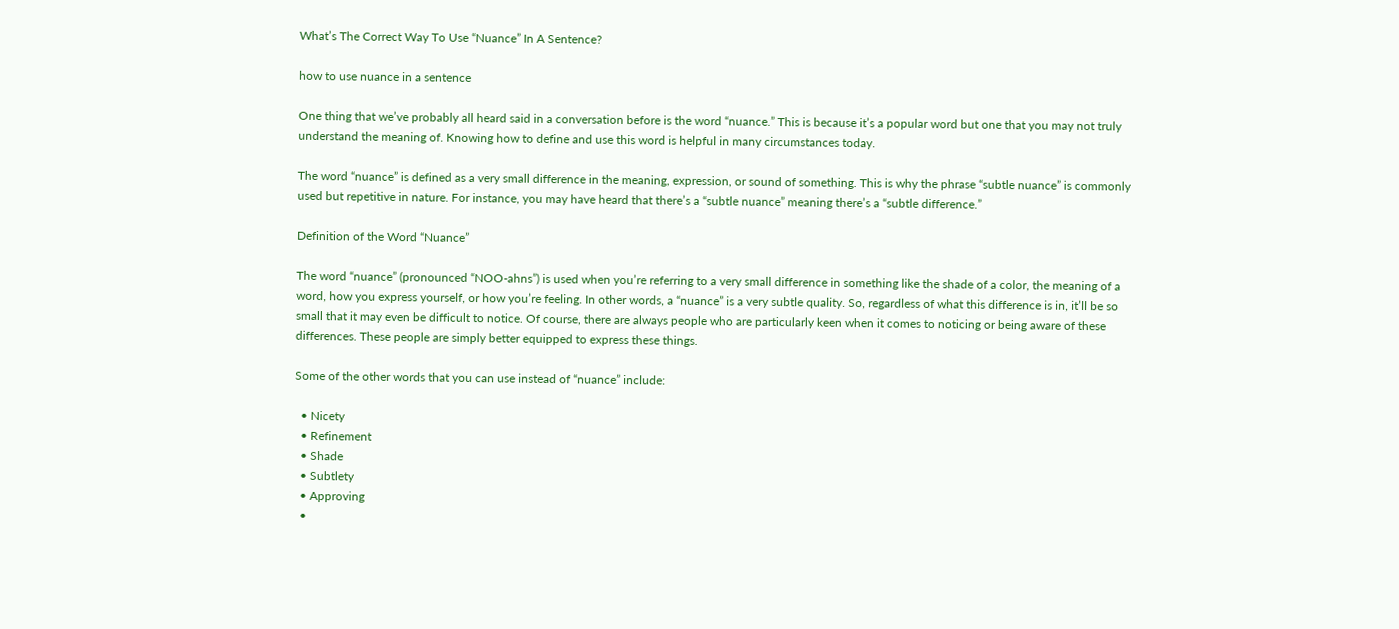What’s The Correct Way To Use “Nuance” In A Sentence?

how to use nuance in a sentence

One thing that we’ve probably all heard said in a conversation before is the word “nuance.” This is because it’s a popular word but one that you may not truly understand the meaning of. Knowing how to define and use this word is helpful in many circumstances today.

The word “nuance” is defined as a very small difference in the meaning, expression, or sound of something. This is why the phrase “subtle nuance” is commonly used but repetitive in nature. For instance, you may have heard that there’s a “subtle nuance” meaning there’s a “subtle difference.”

Definition of the Word “Nuance”

The word “nuance” (pronounced “NOO-ahns”) is used when you’re referring to a very small difference in something like the shade of a color, the meaning of a word, how you express yourself, or how you’re feeling. In other words, a “nuance” is a very subtle quality. So, regardless of what this difference is in, it’ll be so small that it may even be difficult to notice. Of course, there are always people who are particularly keen when it comes to noticing or being aware of these differences. These people are simply better equipped to express these things.

Some of the other words that you can use instead of “nuance” include:

  • Nicety
  • Refinement
  • Shade
  • Subtlety
  • Approving
  •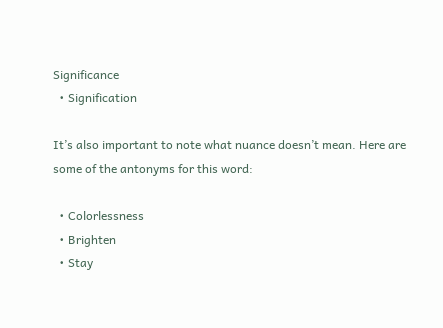Significance
  • Signification

It’s also important to note what nuance doesn’t mean. Here are some of the antonyms for this word:

  • Colorlessness
  • Brighten
  • Stay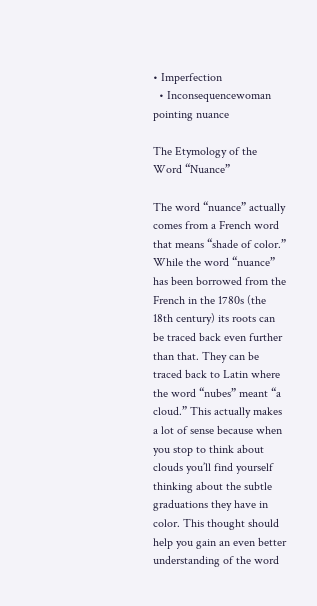• Imperfection
  • Inconsequencewoman pointing nuance

The Etymology of the Word “Nuance”

The word “nuance” actually comes from a French word that means “shade of color.” While the word “nuance” has been borrowed from the French in the 1780s (the 18th century) its roots can be traced back even further than that. They can be traced back to Latin where the word “nubes” meant “a cloud.” This actually makes a lot of sense because when you stop to think about clouds you’ll find yourself thinking about the subtle graduations they have in color. This thought should help you gain an even better understanding of the word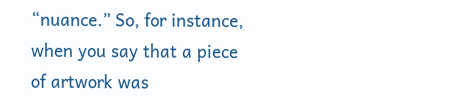“nuance.” So, for instance, when you say that a piece of artwork was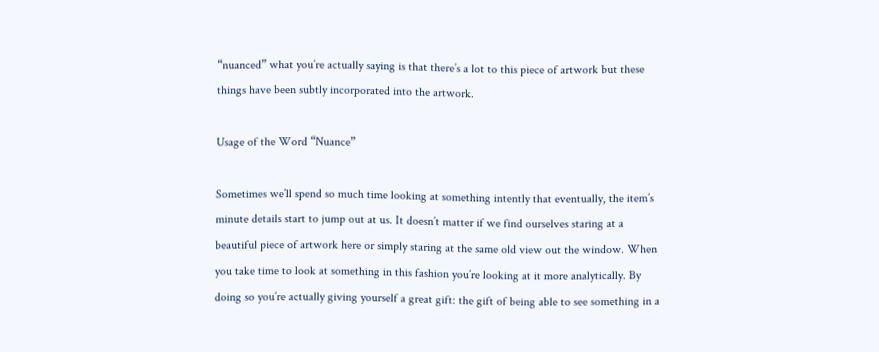“nuanced” what you’re actually saying is that there’s a lot to this piece of artwork but these things have been subtly incorporated into the artwork.

Usage of the Word “Nuance”

Sometimes we’ll spend so much time looking at something intently that eventually, the item’s minute details start to jump out at us. It doesn’t matter if we find ourselves staring at a beautiful piece of artwork here or simply staring at the same old view out the window. When you take time to look at something in this fashion you’re looking at it more analytically. By doing so you’re actually giving yourself a great gift: the gift of being able to see something in a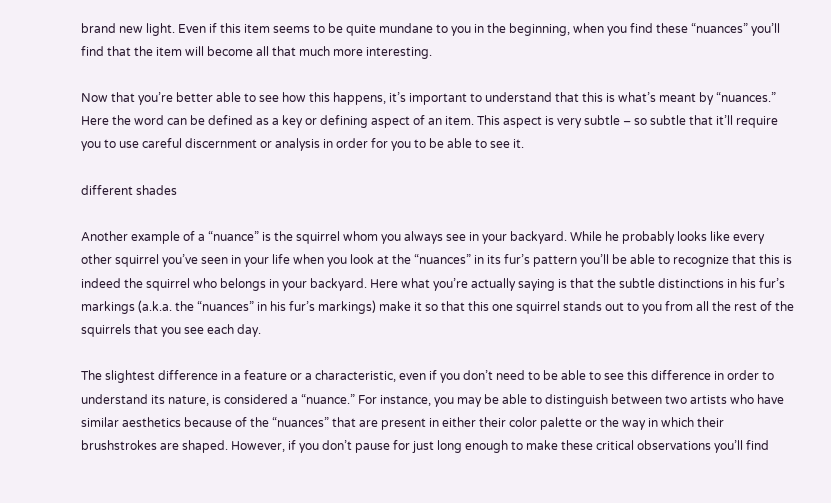brand new light. Even if this item seems to be quite mundane to you in the beginning, when you find these “nuances” you’ll find that the item will become all that much more interesting.

Now that you’re better able to see how this happens, it’s important to understand that this is what’s meant by “nuances.” Here the word can be defined as a key or defining aspect of an item. This aspect is very subtle – so subtle that it’ll require you to use careful discernment or analysis in order for you to be able to see it.

different shades

Another example of a “nuance” is the squirrel whom you always see in your backyard. While he probably looks like every other squirrel you’ve seen in your life when you look at the “nuances” in its fur’s pattern you’ll be able to recognize that this is indeed the squirrel who belongs in your backyard. Here what you’re actually saying is that the subtle distinctions in his fur’s markings (a.k.a. the “nuances” in his fur’s markings) make it so that this one squirrel stands out to you from all the rest of the squirrels that you see each day.

The slightest difference in a feature or a characteristic, even if you don’t need to be able to see this difference in order to understand its nature, is considered a “nuance.” For instance, you may be able to distinguish between two artists who have similar aesthetics because of the “nuances” that are present in either their color palette or the way in which their brushstrokes are shaped. However, if you don’t pause for just long enough to make these critical observations you’ll find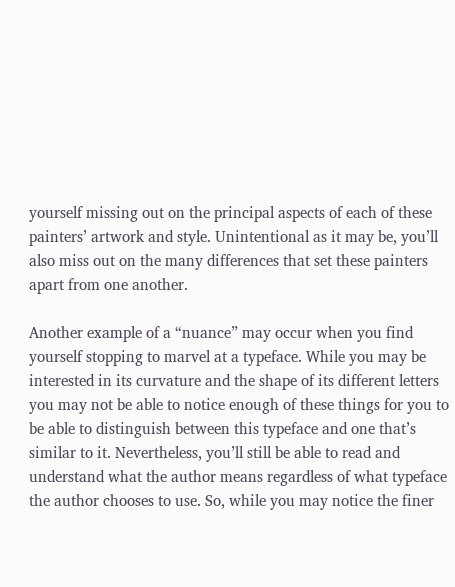yourself missing out on the principal aspects of each of these painters’ artwork and style. Unintentional as it may be, you’ll also miss out on the many differences that set these painters apart from one another.

Another example of a “nuance” may occur when you find yourself stopping to marvel at a typeface. While you may be interested in its curvature and the shape of its different letters you may not be able to notice enough of these things for you to be able to distinguish between this typeface and one that’s similar to it. Nevertheless, you’ll still be able to read and understand what the author means regardless of what typeface the author chooses to use. So, while you may notice the finer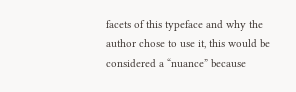facets of this typeface and why the author chose to use it, this would be considered a “nuance” because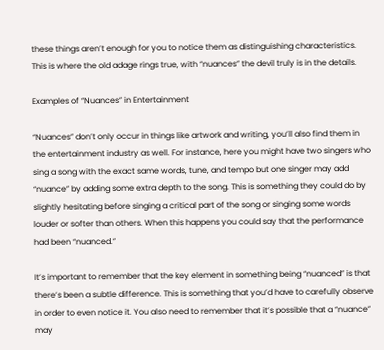these things aren’t enough for you to notice them as distinguishing characteristics. This is where the old adage rings true, with “nuances” the devil truly is in the details.

Examples of “Nuances” in Entertainment

“Nuances” don’t only occur in things like artwork and writing, you’ll also find them in the entertainment industry as well. For instance, here you might have two singers who sing a song with the exact same words, tune, and tempo but one singer may add “nuance” by adding some extra depth to the song. This is something they could do by slightly hesitating before singing a critical part of the song or singing some words louder or softer than others. When this happens you could say that the performance had been “nuanced.”

It’s important to remember that the key element in something being “nuanced” is that there’s been a subtle difference. This is something that you’d have to carefully observe in order to even notice it. You also need to remember that it’s possible that a “nuance” may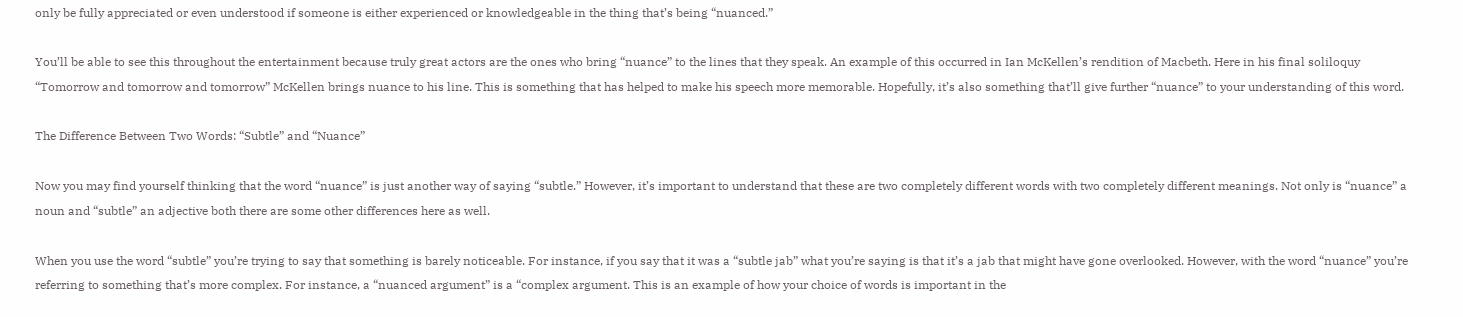only be fully appreciated or even understood if someone is either experienced or knowledgeable in the thing that’s being “nuanced.”

You’ll be able to see this throughout the entertainment because truly great actors are the ones who bring “nuance” to the lines that they speak. An example of this occurred in Ian McKellen’s rendition of Macbeth. Here in his final soliloquy “Tomorrow and tomorrow and tomorrow” McKellen brings nuance to his line. This is something that has helped to make his speech more memorable. Hopefully, it’s also something that’ll give further “nuance” to your understanding of this word.

The Difference Between Two Words: “Subtle” and “Nuance”

Now you may find yourself thinking that the word “nuance” is just another way of saying “subtle.” However, it’s important to understand that these are two completely different words with two completely different meanings. Not only is “nuance” a noun and “subtle” an adjective both there are some other differences here as well.

When you use the word “subtle” you’re trying to say that something is barely noticeable. For instance, if you say that it was a “subtle jab” what you’re saying is that it’s a jab that might have gone overlooked. However, with the word “nuance” you’re referring to something that’s more complex. For instance, a “nuanced argument” is a “complex argument. This is an example of how your choice of words is important in the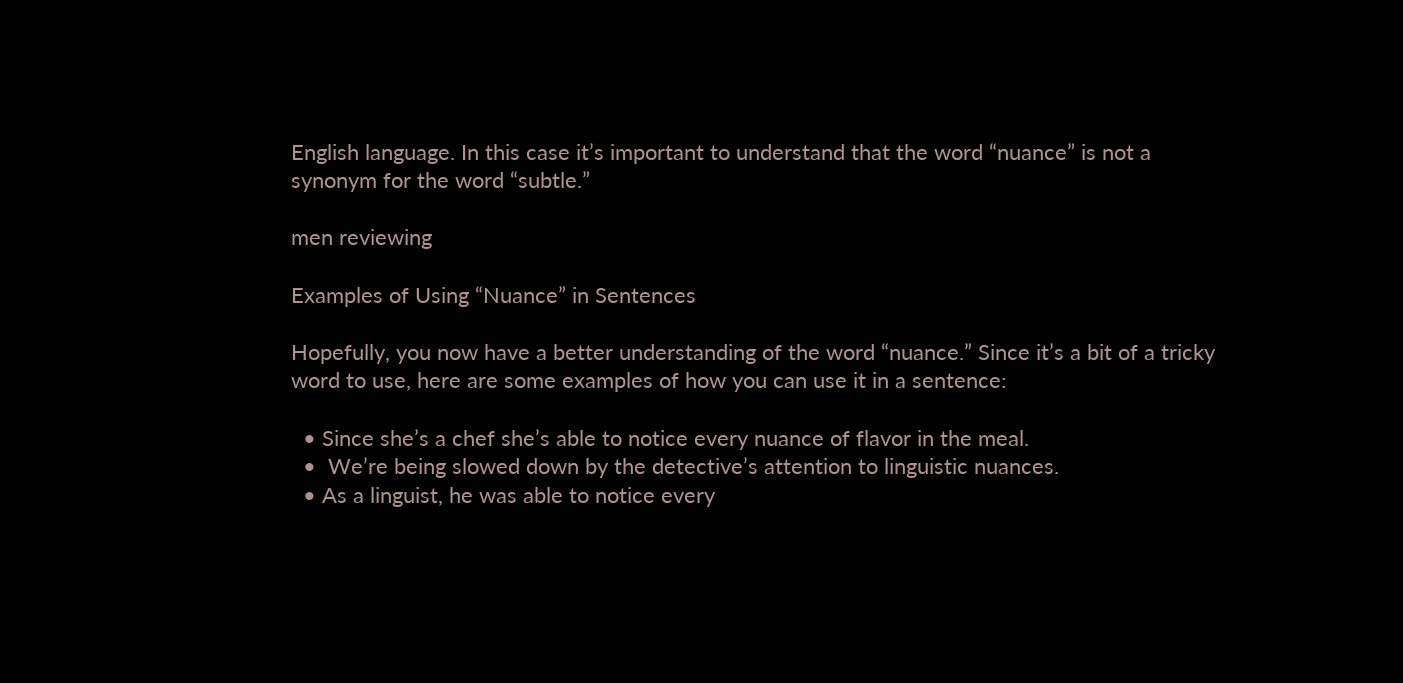English language. In this case it’s important to understand that the word “nuance” is not a synonym for the word “subtle.”

men reviewing

Examples of Using “Nuance” in Sentences

Hopefully, you now have a better understanding of the word “nuance.” Since it’s a bit of a tricky word to use, here are some examples of how you can use it in a sentence:

  • Since she’s a chef she’s able to notice every nuance of flavor in the meal.
  •  We’re being slowed down by the detective’s attention to linguistic nuances.
  • As a linguist, he was able to notice every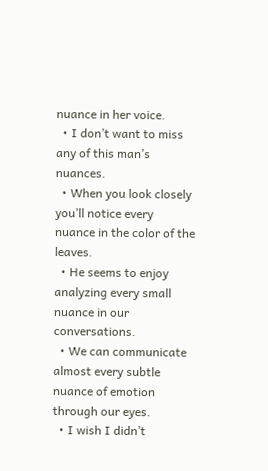nuance in her voice.
  • I don’t want to miss any of this man’s nuances.
  • When you look closely you’ll notice every nuance in the color of the leaves.
  • He seems to enjoy analyzing every small nuance in our conversations.
  • We can communicate almost every subtle nuance of emotion through our eyes.
  • I wish I didn’t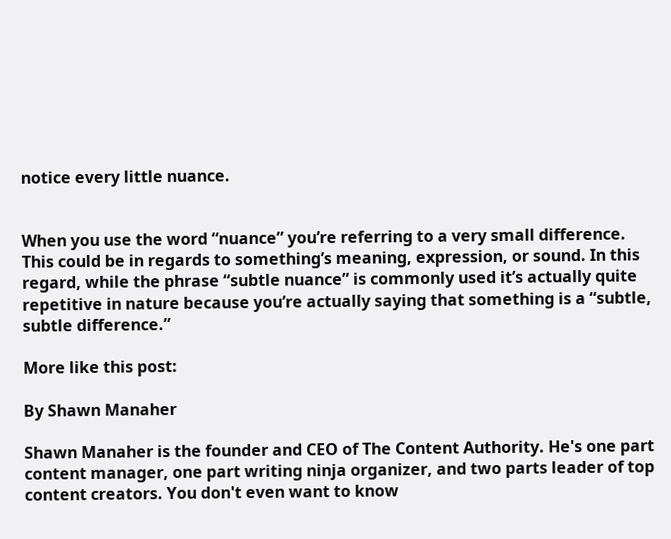notice every little nuance.


When you use the word “nuance” you’re referring to a very small difference. This could be in regards to something’s meaning, expression, or sound. In this regard, while the phrase “subtle nuance” is commonly used it’s actually quite repetitive in nature because you’re actually saying that something is a “subtle, subtle difference.”

More like this post:

By Shawn Manaher

Shawn Manaher is the founder and CEO of The Content Authority. He's one part content manager, one part writing ninja organizer, and two parts leader of top content creators. You don't even want to know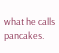what he calls pancakes.